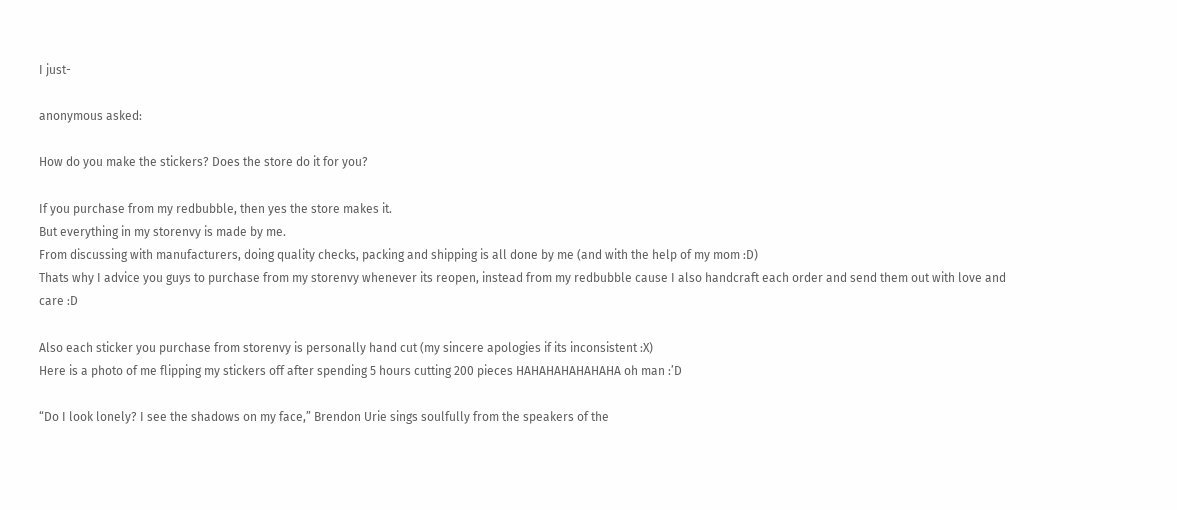I just-

anonymous asked:

How do you make the stickers? Does the store do it for you?

If you purchase from my redbubble, then yes the store makes it.
But everything in my storenvy is made by me.
From discussing with manufacturers, doing quality checks, packing and shipping is all done by me (and with the help of my mom :D)
Thats why I advice you guys to purchase from my storenvy whenever its reopen, instead from my redbubble cause I also handcraft each order and send them out with love and care :D

Also each sticker you purchase from storenvy is personally hand cut (my sincere apologies if its inconsistent :X)
Here is a photo of me flipping my stickers off after spending 5 hours cutting 200 pieces HAHAHAHAHAHAHA oh man :’D

“Do I look lonely? I see the shadows on my face,” Brendon Urie sings soulfully from the speakers of the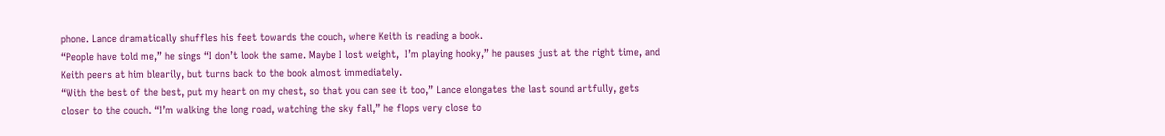phone. Lance dramatically shuffles his feet towards the couch, where Keith is reading a book.
“People have told me,” he sings “I don’t look the same. Maybe I lost weight,  I’m playing hooky,” he pauses just at the right time, and Keith peers at him blearily, but turns back to the book almost immediately.
“With the best of the best, put my heart on my chest, so that you can see it too,” Lance elongates the last sound artfully, gets closer to the couch. “I’m walking the long road, watching the sky fall,” he flops very close to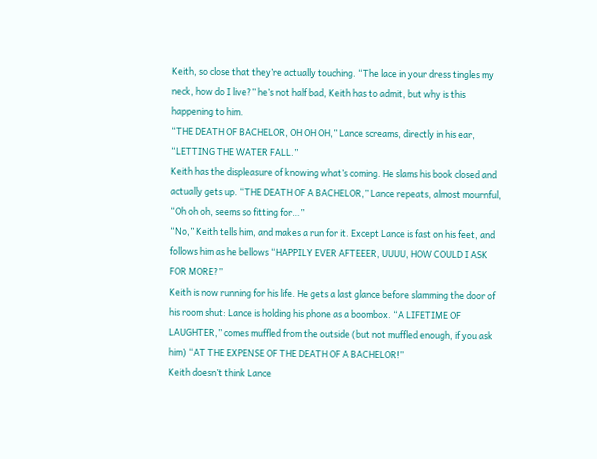Keith, so close that they’re actually touching. “The lace in your dress tingles my neck, how do I live?” he’s not half bad, Keith has to admit, but why is this happening to him.
“THE DEATH OF BACHELOR, OH OH OH,” Lance screams, directly in his ear, “LETTING THE WATER FALL.”
Keith has the displeasure of knowing what’s coming. He slams his book closed and actually gets up. “THE DEATH OF A BACHELOR,” Lance repeats, almost mournful, “Oh oh oh, seems so fitting for…”
“No,” Keith tells him, and makes a run for it. Except Lance is fast on his feet, and follows him as he bellows “HAPPILY EVER AFTEEER, UUUU, HOW COULD I ASK FOR MORE?”
Keith is now running for his life. He gets a last glance before slamming the door of his room shut: Lance is holding his phone as a boombox. “A LIFETIME OF LAUGHTER,” comes muffled from the outside (but not muffled enough, if you ask him) “AT THE EXPENSE OF THE DEATH OF A BACHELOR!”
Keith doesn’t think Lance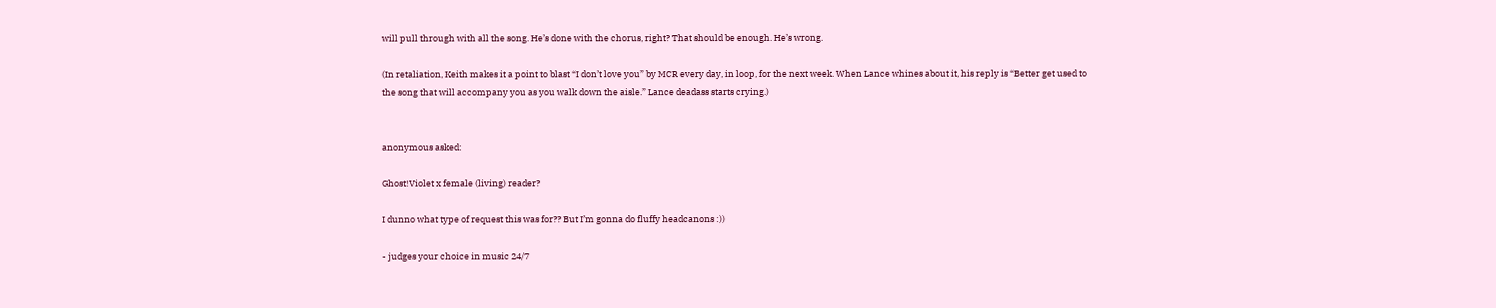will pull through with all the song. He’s done with the chorus, right? That should be enough. He’s wrong.

(In retaliation, Keith makes it a point to blast “I don’t love you” by MCR every day, in loop, for the next week. When Lance whines about it, his reply is “Better get used to the song that will accompany you as you walk down the aisle.” Lance deadass starts crying.)


anonymous asked:

Ghost!Violet x female (living) reader?

I dunno what type of request this was for?? But I’m gonna do fluffy headcanons :))

- judges your choice in music 24/7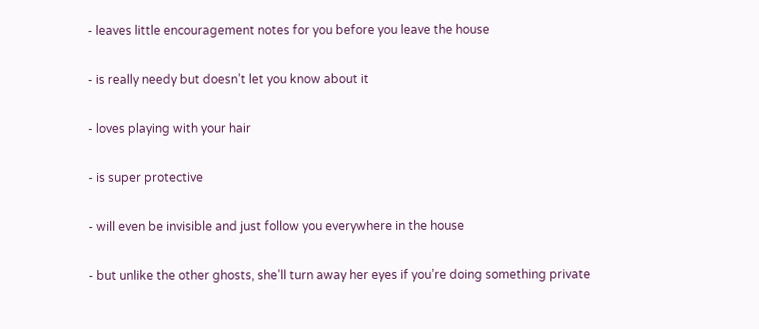- leaves little encouragement notes for you before you leave the house

- is really needy but doesn’t let you know about it

- loves playing with your hair

- is super protective

- will even be invisible and just follow you everywhere in the house

- but unlike the other ghosts, she’ll turn away her eyes if you’re doing something private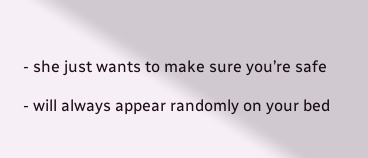- she just wants to make sure you’re safe

- will always appear randomly on your bed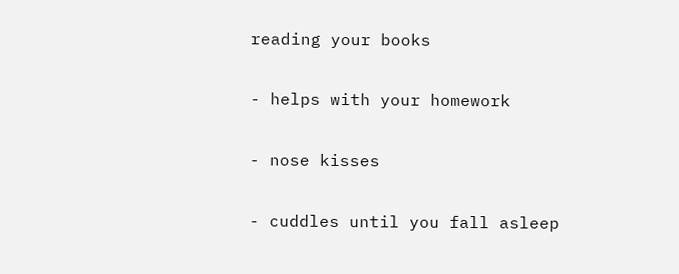reading your books

- helps with your homework

- nose kisses

- cuddles until you fall asleep